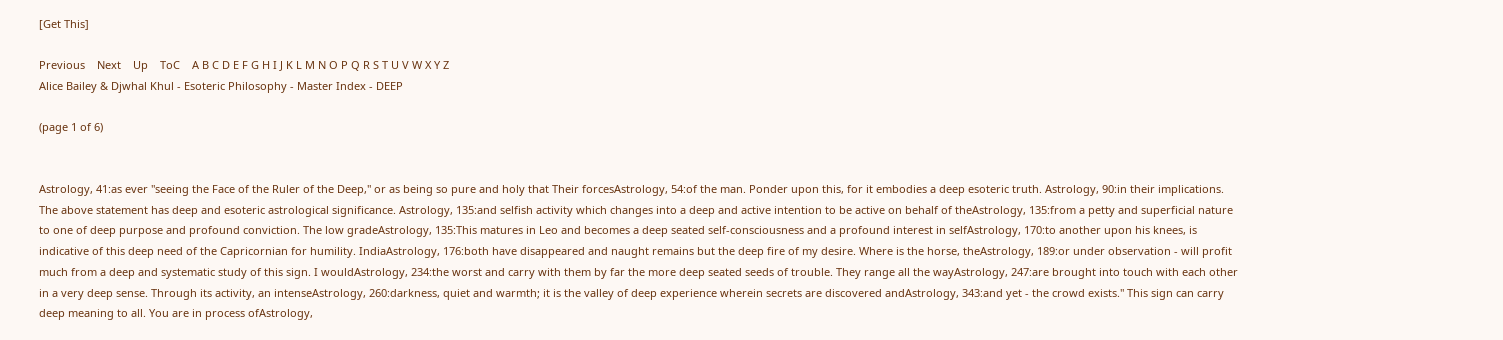[Get This]

Previous    Next    Up    ToC    A B C D E F G H I J K L M N O P Q R S T U V W X Y Z
Alice Bailey & Djwhal Khul - Esoteric Philosophy - Master Index - DEEP

(page 1 of 6)


Astrology, 41:as ever "seeing the Face of the Ruler of the Deep," or as being so pure and holy that Their forcesAstrology, 54:of the man. Ponder upon this, for it embodies a deep esoteric truth. Astrology, 90:in their implications. The above statement has deep and esoteric astrological significance. Astrology, 135:and selfish activity which changes into a deep and active intention to be active on behalf of theAstrology, 135:from a petty and superficial nature to one of deep purpose and profound conviction. The low gradeAstrology, 135:This matures in Leo and becomes a deep seated self-consciousness and a profound interest in selfAstrology, 170:to another upon his knees, is indicative of this deep need of the Capricornian for humility. IndiaAstrology, 176:both have disappeared and naught remains but the deep fire of my desire. Where is the horse, theAstrology, 189:or under observation - will profit much from a deep and systematic study of this sign. I wouldAstrology, 234:the worst and carry with them by far the more deep seated seeds of trouble. They range all the wayAstrology, 247:are brought into touch with each other in a very deep sense. Through its activity, an intenseAstrology, 260:darkness, quiet and warmth; it is the valley of deep experience wherein secrets are discovered andAstrology, 343:and yet - the crowd exists." This sign can carry deep meaning to all. You are in process ofAstrology,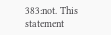383:not. This statement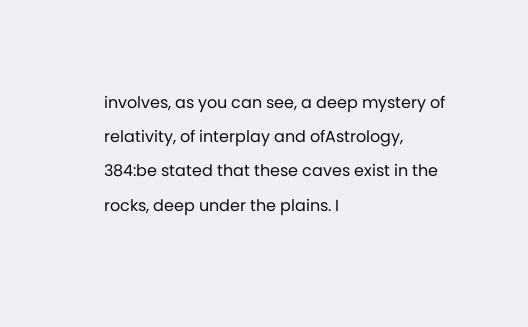involves, as you can see, a deep mystery of relativity, of interplay and ofAstrology, 384:be stated that these caves exist in the rocks, deep under the plains. I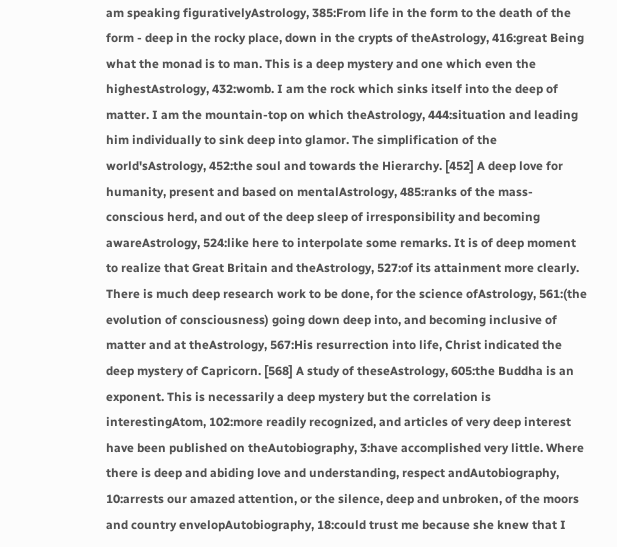am speaking figurativelyAstrology, 385:From life in the form to the death of the form - deep in the rocky place, down in the crypts of theAstrology, 416:great Being what the monad is to man. This is a deep mystery and one which even the highestAstrology, 432:womb. I am the rock which sinks itself into the deep of matter. I am the mountain-top on which theAstrology, 444:situation and leading him individually to sink deep into glamor. The simplification of the world'sAstrology, 452:the soul and towards the Hierarchy. [452] A deep love for humanity, present and based on mentalAstrology, 485:ranks of the mass-conscious herd, and out of the deep sleep of irresponsibility and becoming awareAstrology, 524:like here to interpolate some remarks. It is of deep moment to realize that Great Britain and theAstrology, 527:of its attainment more clearly. There is much deep research work to be done, for the science ofAstrology, 561:(the evolution of consciousness) going down deep into, and becoming inclusive of matter and at theAstrology, 567:His resurrection into life, Christ indicated the deep mystery of Capricorn. [568] A study of theseAstrology, 605:the Buddha is an exponent. This is necessarily a deep mystery but the correlation is interestingAtom, 102:more readily recognized, and articles of very deep interest have been published on theAutobiography, 3:have accomplished very little. Where there is deep and abiding love and understanding, respect andAutobiography, 10:arrests our amazed attention, or the silence, deep and unbroken, of the moors and country envelopAutobiography, 18:could trust me because she knew that I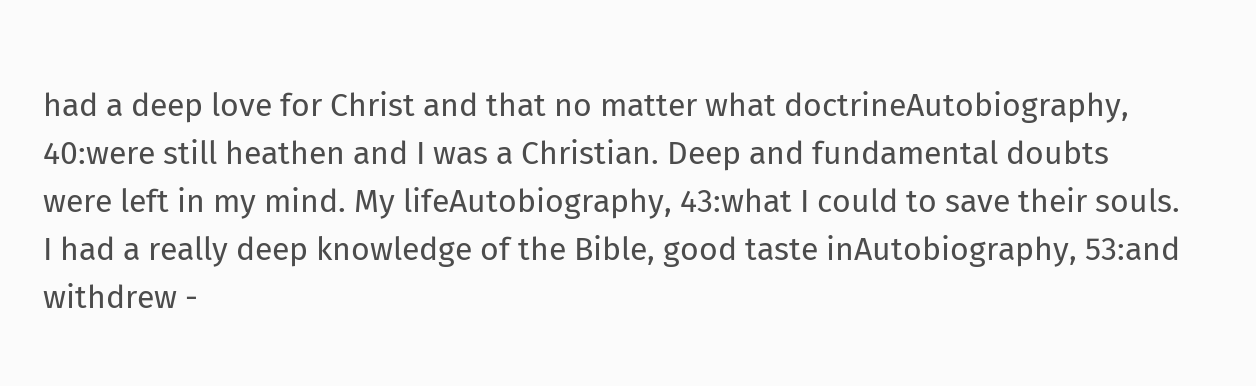had a deep love for Christ and that no matter what doctrineAutobiography, 40:were still heathen and I was a Christian. Deep and fundamental doubts were left in my mind. My lifeAutobiography, 43:what I could to save their souls. I had a really deep knowledge of the Bible, good taste inAutobiography, 53:and withdrew -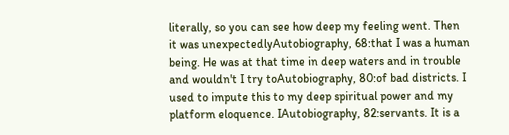literally, so you can see how deep my feeling went. Then it was unexpectedlyAutobiography, 68:that I was a human being. He was at that time in deep waters and in trouble and wouldn't I try toAutobiography, 80:of bad districts. I used to impute this to my deep spiritual power and my platform eloquence. IAutobiography, 82:servants. It is a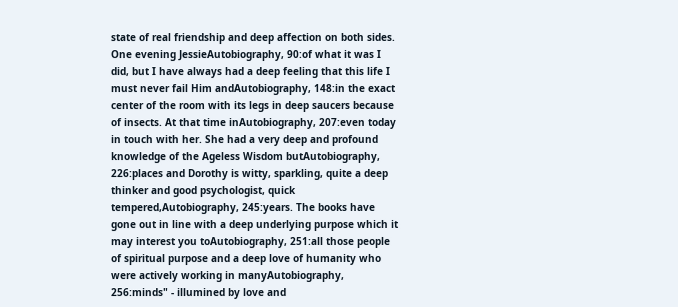state of real friendship and deep affection on both sides. One evening JessieAutobiography, 90:of what it was I did, but I have always had a deep feeling that this life I must never fail Him andAutobiography, 148:in the exact center of the room with its legs in deep saucers because of insects. At that time inAutobiography, 207:even today in touch with her. She had a very deep and profound knowledge of the Ageless Wisdom butAutobiography, 226:places and Dorothy is witty, sparkling, quite a deep thinker and good psychologist, quick tempered,Autobiography, 245:years. The books have gone out in line with a deep underlying purpose which it may interest you toAutobiography, 251:all those people of spiritual purpose and a deep love of humanity who were actively working in manyAutobiography, 256:minds" - illumined by love and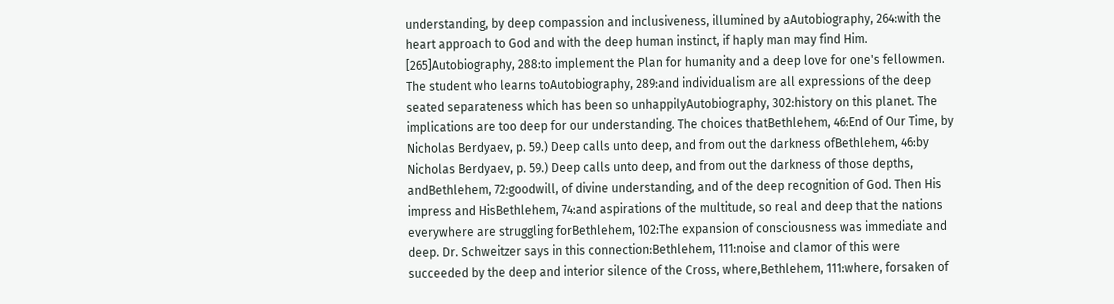understanding, by deep compassion and inclusiveness, illumined by aAutobiography, 264:with the heart approach to God and with the deep human instinct, if haply man may find Him. [265]Autobiography, 288:to implement the Plan for humanity and a deep love for one's fellowmen. The student who learns toAutobiography, 289:and individualism are all expressions of the deep seated separateness which has been so unhappilyAutobiography, 302:history on this planet. The implications are too deep for our understanding. The choices thatBethlehem, 46:End of Our Time, by Nicholas Berdyaev, p. 59.) Deep calls unto deep, and from out the darkness ofBethlehem, 46:by Nicholas Berdyaev, p. 59.) Deep calls unto deep, and from out the darkness of those depths, andBethlehem, 72:goodwill, of divine understanding, and of the deep recognition of God. Then His impress and HisBethlehem, 74:and aspirations of the multitude, so real and deep that the nations everywhere are struggling forBethlehem, 102:The expansion of consciousness was immediate and deep. Dr. Schweitzer says in this connection:Bethlehem, 111:noise and clamor of this were succeeded by the deep and interior silence of the Cross, where,Bethlehem, 111:where, forsaken of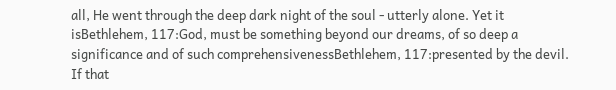all, He went through the deep dark night of the soul - utterly alone. Yet it isBethlehem, 117:God, must be something beyond our dreams, of so deep a significance and of such comprehensivenessBethlehem, 117:presented by the devil. If that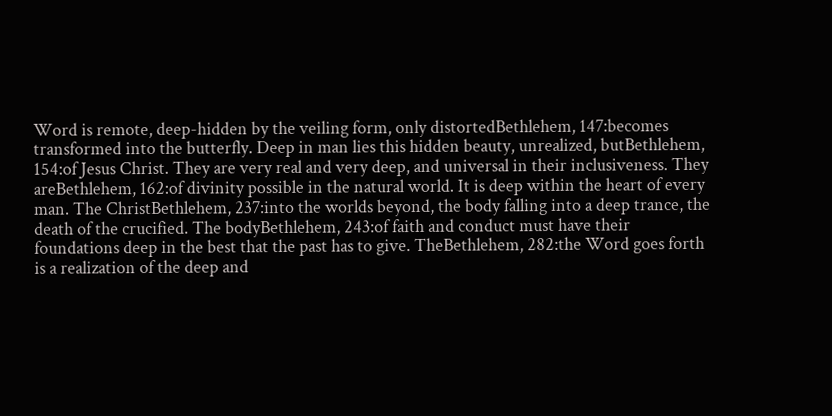Word is remote, deep-hidden by the veiling form, only distortedBethlehem, 147:becomes transformed into the butterfly. Deep in man lies this hidden beauty, unrealized, butBethlehem, 154:of Jesus Christ. They are very real and very deep, and universal in their inclusiveness. They areBethlehem, 162:of divinity possible in the natural world. It is deep within the heart of every man. The ChristBethlehem, 237:into the worlds beyond, the body falling into a deep trance, the death of the crucified. The bodyBethlehem, 243:of faith and conduct must have their foundations deep in the best that the past has to give. TheBethlehem, 282:the Word goes forth is a realization of the deep and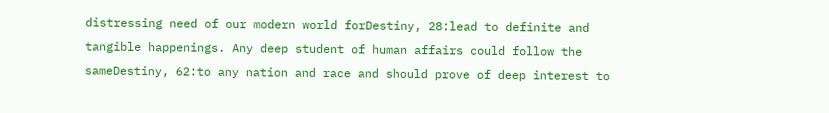distressing need of our modern world forDestiny, 28:lead to definite and tangible happenings. Any deep student of human affairs could follow the sameDestiny, 62:to any nation and race and should prove of deep interest to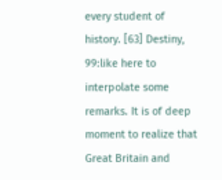every student of history. [63] Destiny, 99:like here to interpolate some remarks. It is of deep moment to realize that Great Britain and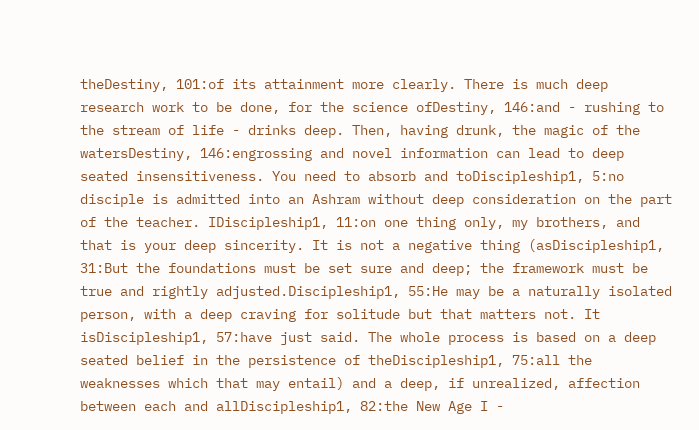theDestiny, 101:of its attainment more clearly. There is much deep research work to be done, for the science ofDestiny, 146:and - rushing to the stream of life - drinks deep. Then, having drunk, the magic of the watersDestiny, 146:engrossing and novel information can lead to deep seated insensitiveness. You need to absorb and toDiscipleship1, 5:no disciple is admitted into an Ashram without deep consideration on the part of the teacher. IDiscipleship1, 11:on one thing only, my brothers, and that is your deep sincerity. It is not a negative thing (asDiscipleship1, 31:But the foundations must be set sure and deep; the framework must be true and rightly adjusted.Discipleship1, 55:He may be a naturally isolated person, with a deep craving for solitude but that matters not. It isDiscipleship1, 57:have just said. The whole process is based on a deep seated belief in the persistence of theDiscipleship1, 75:all the weaknesses which that may entail) and a deep, if unrealized, affection between each and allDiscipleship1, 82:the New Age I -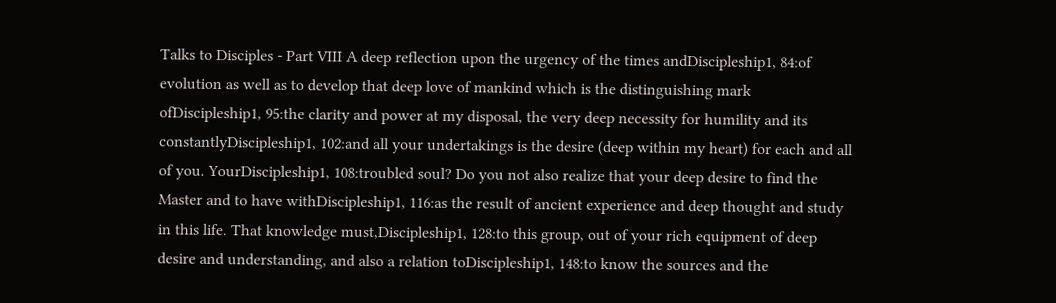Talks to Disciples - Part VIII A deep reflection upon the urgency of the times andDiscipleship1, 84:of evolution as well as to develop that deep love of mankind which is the distinguishing mark ofDiscipleship1, 95:the clarity and power at my disposal, the very deep necessity for humility and its constantlyDiscipleship1, 102:and all your undertakings is the desire (deep within my heart) for each and all of you. YourDiscipleship1, 108:troubled soul? Do you not also realize that your deep desire to find the Master and to have withDiscipleship1, 116:as the result of ancient experience and deep thought and study in this life. That knowledge must,Discipleship1, 128:to this group, out of your rich equipment of deep desire and understanding, and also a relation toDiscipleship1, 148:to know the sources and the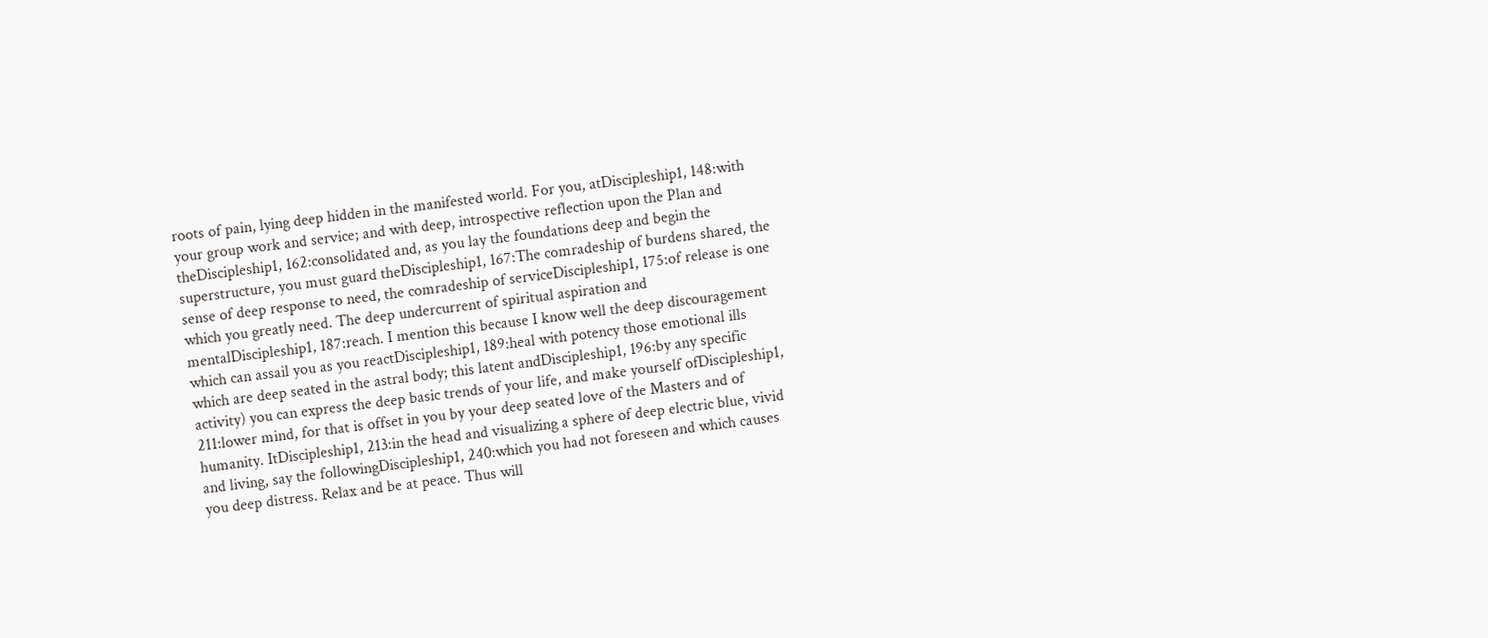roots of pain, lying deep hidden in the manifested world. For you, atDiscipleship1, 148:with your group work and service; and with deep, introspective reflection upon the Plan and theDiscipleship1, 162:consolidated and, as you lay the foundations deep and begin the superstructure, you must guard theDiscipleship1, 167:The comradeship of burdens shared, the sense of deep response to need, the comradeship of serviceDiscipleship1, 175:of release is one which you greatly need. The deep undercurrent of spiritual aspiration and mentalDiscipleship1, 187:reach. I mention this because I know well the deep discouragement which can assail you as you reactDiscipleship1, 189:heal with potency those emotional ills which are deep seated in the astral body; this latent andDiscipleship1, 196:by any specific activity) you can express the deep basic trends of your life, and make yourself ofDiscipleship1, 211:lower mind, for that is offset in you by your deep seated love of the Masters and of humanity. ItDiscipleship1, 213:in the head and visualizing a sphere of deep electric blue, vivid and living, say the followingDiscipleship1, 240:which you had not foreseen and which causes you deep distress. Relax and be at peace. Thus will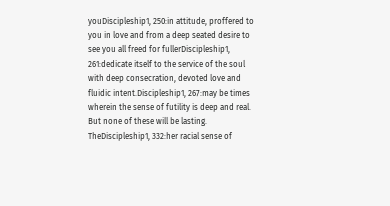youDiscipleship1, 250:in attitude, proffered to you in love and from a deep seated desire to see you all freed for fullerDiscipleship1, 261:dedicate itself to the service of the soul with deep consecration, devoted love and fluidic intent.Discipleship1, 267:may be times wherein the sense of futility is deep and real. But none of these will be lasting. TheDiscipleship1, 332:her racial sense of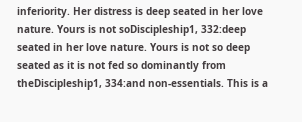inferiority. Her distress is deep seated in her love nature. Yours is not soDiscipleship1, 332:deep seated in her love nature. Yours is not so deep seated as it is not fed so dominantly from theDiscipleship1, 334:and non-essentials. This is a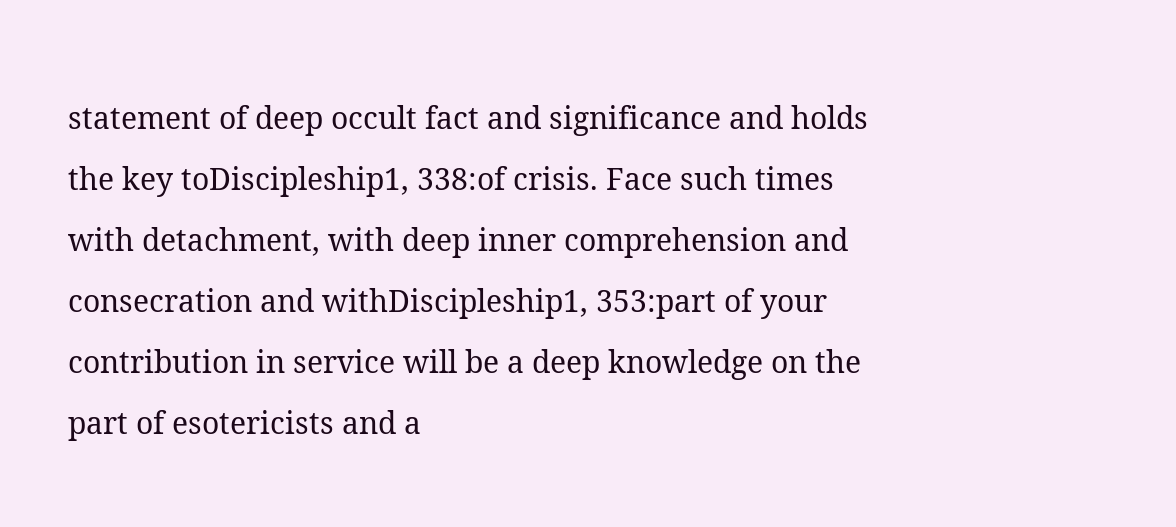statement of deep occult fact and significance and holds the key toDiscipleship1, 338:of crisis. Face such times with detachment, with deep inner comprehension and consecration and withDiscipleship1, 353:part of your contribution in service will be a deep knowledge on the part of esotericists and a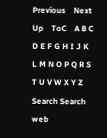Previous    Next    Up    ToC    A B C D E F G H I J K L M N O P Q R S T U V W X Y Z
Search Search web